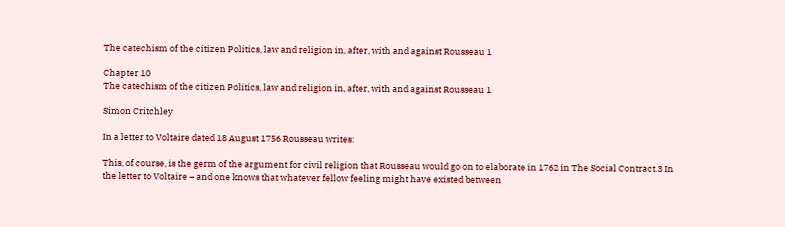The catechism of the citizen Politics, law and religion in, after, with and against Rousseau 1

Chapter 10
The catechism of the citizen Politics, law and religion in, after, with and against Rousseau 1

Simon Critchley

In a letter to Voltaire dated 18 August 1756 Rousseau writes:

This, of course, is the germ of the argument for civil religion that Rousseau would go on to elaborate in 1762 in The Social Contract.3 In the letter to Voltaire – and one knows that whatever fellow feeling might have existed between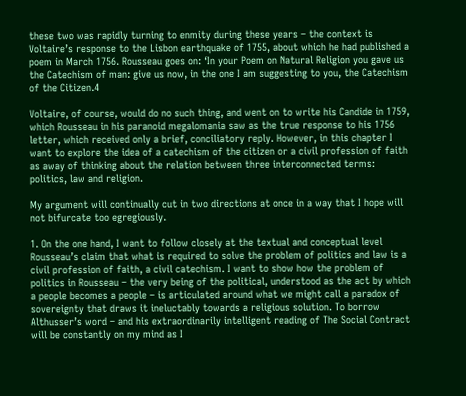these two was rapidly turning to enmity during these years – the context is Voltaire’s response to the Lisbon earthquake of 1755, about which he had published a poem in March 1756. Rousseau goes on: ‘In your Poem on Natural Religion you gave us the Catechism of man: give us now, in the one I am suggesting to you, the Catechism of the Citizen.4

Voltaire, of course, would do no such thing, and went on to write his Candide in 1759, which Rousseau in his paranoid megalomania saw as the true response to his 1756 letter, which received only a brief, conciliatory reply. However, in this chapter I want to explore the idea of a catechism of the citizen or a civil profession of faith as away of thinking about the relation between three interconnected terms: politics, law and religion.

My argument will continually cut in two directions at once in a way that I hope will not bifurcate too egregiously.

1. On the one hand, I want to follow closely at the textual and conceptual level Rousseau’s claim that what is required to solve the problem of politics and law is a civil profession of faith, a civil catechism. I want to show how the problem of politics in Rousseau – the very being of the political, understood as the act by which a people becomes a people – is articulated around what we might call a paradox of sovereignty that draws it ineluctably towards a religious solution. To borrow Althusser’s word – and his extraordinarily intelligent reading of The Social Contract will be constantly on my mind as I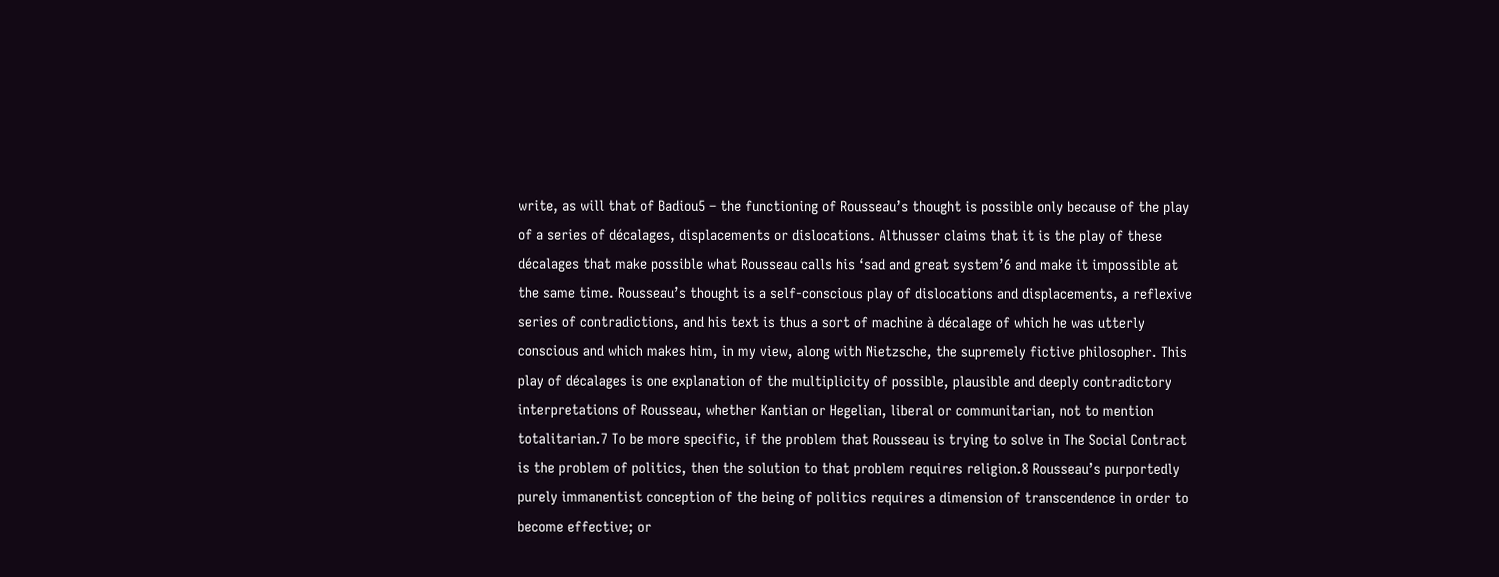write, as will that of Badiou5 – the functioning of Rousseau’s thought is possible only because of the play of a series of décalages, displacements or dislocations. Althusser claims that it is the play of these décalages that make possible what Rousseau calls his ‘sad and great system’6 and make it impossible at the same time. Rousseau’s thought is a self-conscious play of dislocations and displacements, a reflexive series of contradictions, and his text is thus a sort of machine à décalage of which he was utterly conscious and which makes him, in my view, along with Nietzsche, the supremely fictive philosopher. This play of décalages is one explanation of the multiplicity of possible, plausible and deeply contradictory interpretations of Rousseau, whether Kantian or Hegelian, liberal or communitarian, not to mention totalitarian.7 To be more specific, if the problem that Rousseau is trying to solve in The Social Contract is the problem of politics, then the solution to that problem requires religion.8 Rousseau’s purportedly purely immanentist conception of the being of politics requires a dimension of transcendence in order to become effective; or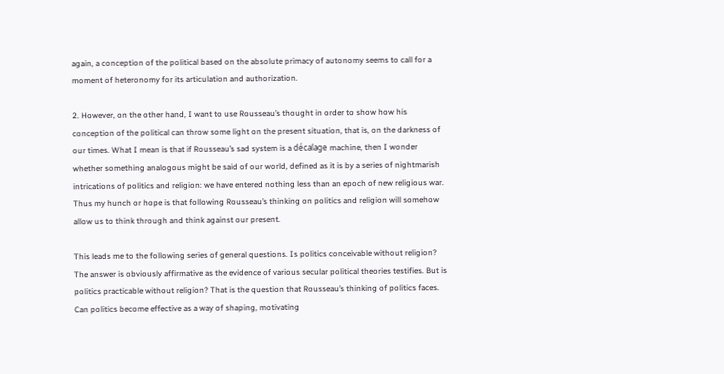again, a conception of the political based on the absolute primacy of autonomy seems to call for a moment of heteronomy for its articulation and authorization.

2. However, on the other hand, I want to use Rousseau’s thought in order to show how his conception of the political can throw some light on the present situation, that is, on the darkness of our times. What I mean is that if Rousseau’s sad system is a décalage machine, then I wonder whether something analogous might be said of our world, defined as it is by a series of nightmarish intrications of politics and religion: we have entered nothing less than an epoch of new religious war. Thus my hunch or hope is that following Rousseau’s thinking on politics and religion will somehow allow us to think through and think against our present.

This leads me to the following series of general questions. Is politics conceivable without religion? The answer is obviously affirmative as the evidence of various secular political theories testifies. But is politics practicable without religion? That is the question that Rousseau’s thinking of politics faces. Can politics become effective as a way of shaping, motivating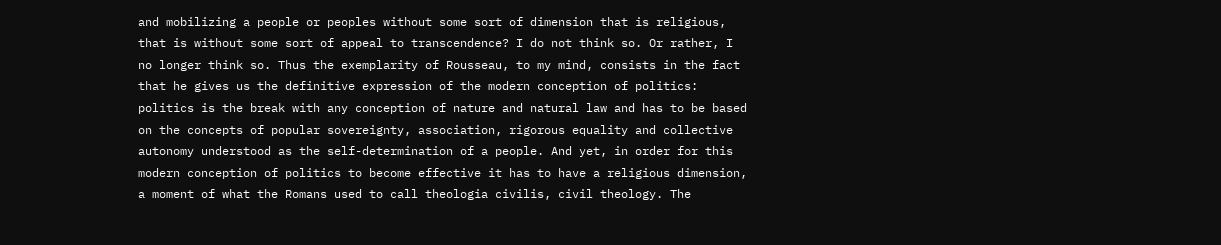and mobilizing a people or peoples without some sort of dimension that is religious, that is without some sort of appeal to transcendence? I do not think so. Or rather, I no longer think so. Thus the exemplarity of Rousseau, to my mind, consists in the fact that he gives us the definitive expression of the modern conception of politics: politics is the break with any conception of nature and natural law and has to be based on the concepts of popular sovereignty, association, rigorous equality and collective autonomy understood as the self-determination of a people. And yet, in order for this modern conception of politics to become effective it has to have a religious dimension, a moment of what the Romans used to call theologia civilis, civil theology. The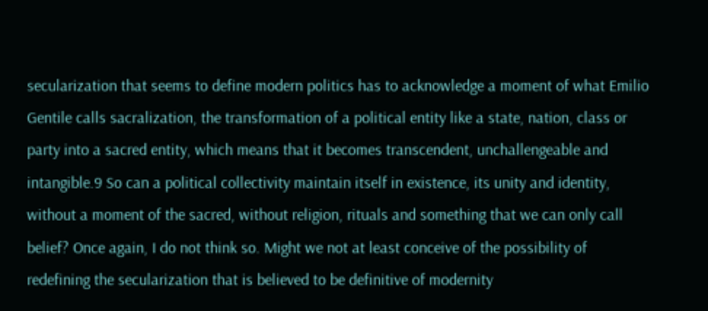secularization that seems to define modern politics has to acknowledge a moment of what Emilio Gentile calls sacralization, the transformation of a political entity like a state, nation, class or party into a sacred entity, which means that it becomes transcendent, unchallengeable and intangible.9 So can a political collectivity maintain itself in existence, its unity and identity, without a moment of the sacred, without religion, rituals and something that we can only call belief? Once again, I do not think so. Might we not at least conceive of the possibility of redefining the secularization that is believed to be definitive of modernity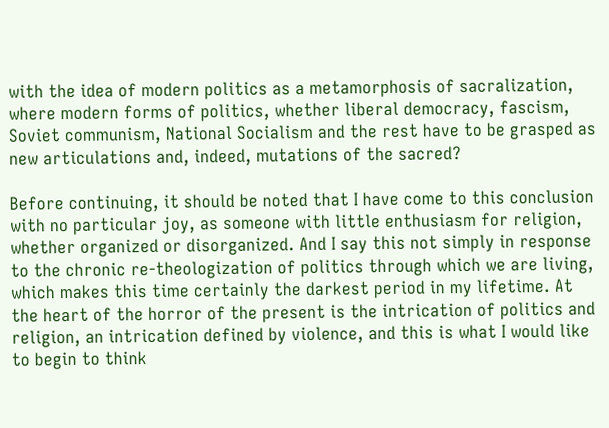with the idea of modern politics as a metamorphosis of sacralization, where modern forms of politics, whether liberal democracy, fascism, Soviet communism, National Socialism and the rest have to be grasped as new articulations and, indeed, mutations of the sacred?

Before continuing, it should be noted that I have come to this conclusion with no particular joy, as someone with little enthusiasm for religion, whether organized or disorganized. And I say this not simply in response to the chronic re-theologization of politics through which we are living, which makes this time certainly the darkest period in my lifetime. At the heart of the horror of the present is the intrication of politics and religion, an intrication defined by violence, and this is what I would like to begin to think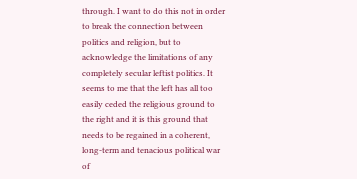through. I want to do this not in order to break the connection between politics and religion, but to acknowledge the limitations of any completely secular leftist politics. It seems to me that the left has all too easily ceded the religious ground to the right and it is this ground that needs to be regained in a coherent, long-term and tenacious political war of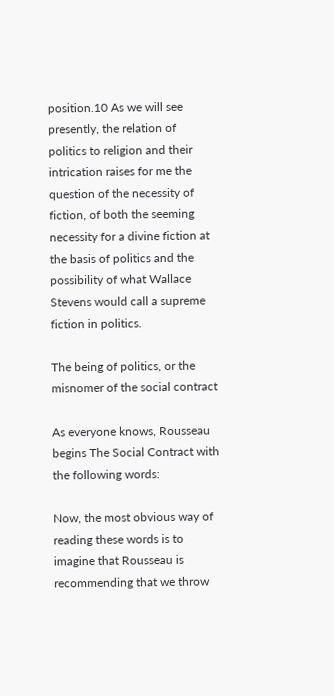position.10 As we will see presently, the relation of politics to religion and their intrication raises for me the question of the necessity of fiction, of both the seeming necessity for a divine fiction at the basis of politics and the possibility of what Wallace Stevens would call a supreme fiction in politics.

The being of politics, or the misnomer of the social contract

As everyone knows, Rousseau begins The Social Contract with the following words:

Now, the most obvious way of reading these words is to imagine that Rousseau is recommending that we throw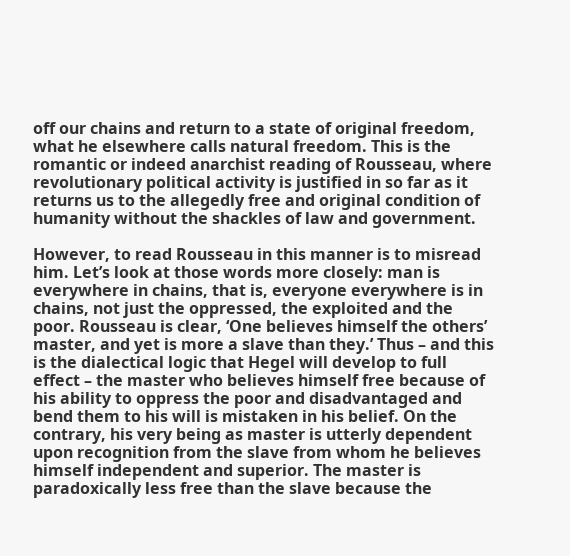off our chains and return to a state of original freedom, what he elsewhere calls natural freedom. This is the romantic or indeed anarchist reading of Rousseau, where revolutionary political activity is justified in so far as it returns us to the allegedly free and original condition of humanity without the shackles of law and government.

However, to read Rousseau in this manner is to misread him. Let’s look at those words more closely: man is everywhere in chains, that is, everyone everywhere is in chains, not just the oppressed, the exploited and the poor. Rousseau is clear, ‘One believes himself the others’ master, and yet is more a slave than they.’ Thus – and this is the dialectical logic that Hegel will develop to full effect – the master who believes himself free because of his ability to oppress the poor and disadvantaged and bend them to his will is mistaken in his belief. On the contrary, his very being as master is utterly dependent upon recognition from the slave from whom he believes himself independent and superior. The master is paradoxically less free than the slave because the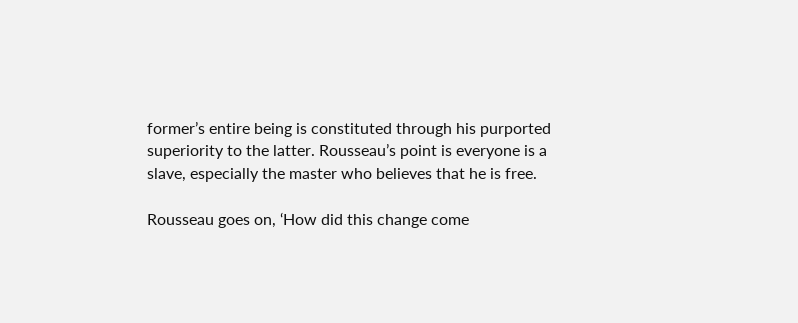former’s entire being is constituted through his purported superiority to the latter. Rousseau’s point is everyone is a slave, especially the master who believes that he is free.

Rousseau goes on, ‘How did this change come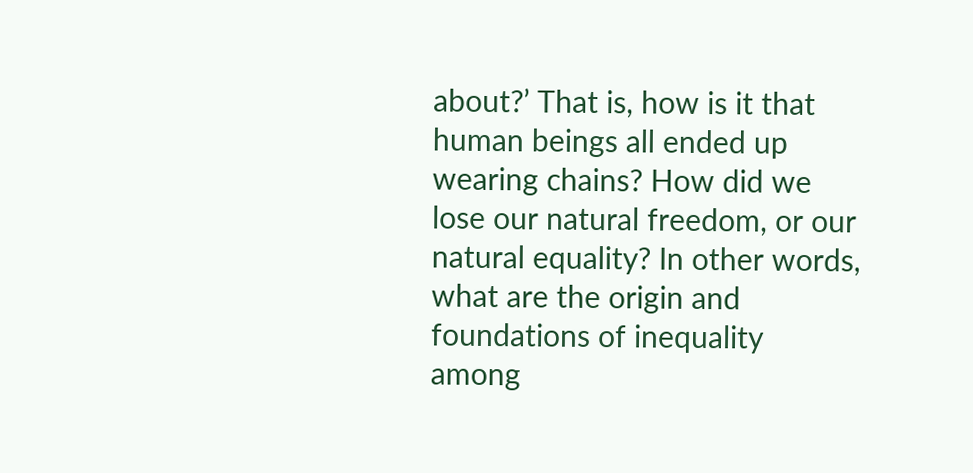about?’ That is, how is it that human beings all ended up wearing chains? How did we lose our natural freedom, or our natural equality? In other words, what are the origin and foundations of inequality among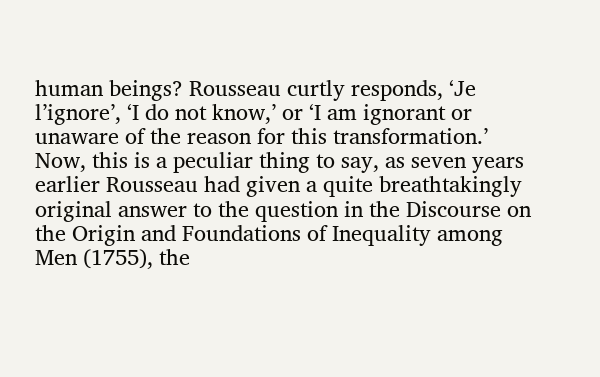human beings? Rousseau curtly responds, ‘Je l’ignore’, ‘I do not know,’ or ‘I am ignorant or unaware of the reason for this transformation.’ Now, this is a peculiar thing to say, as seven years earlier Rousseau had given a quite breathtakingly original answer to the question in the Discourse on the Origin and Foundations of Inequality among Men (1755), the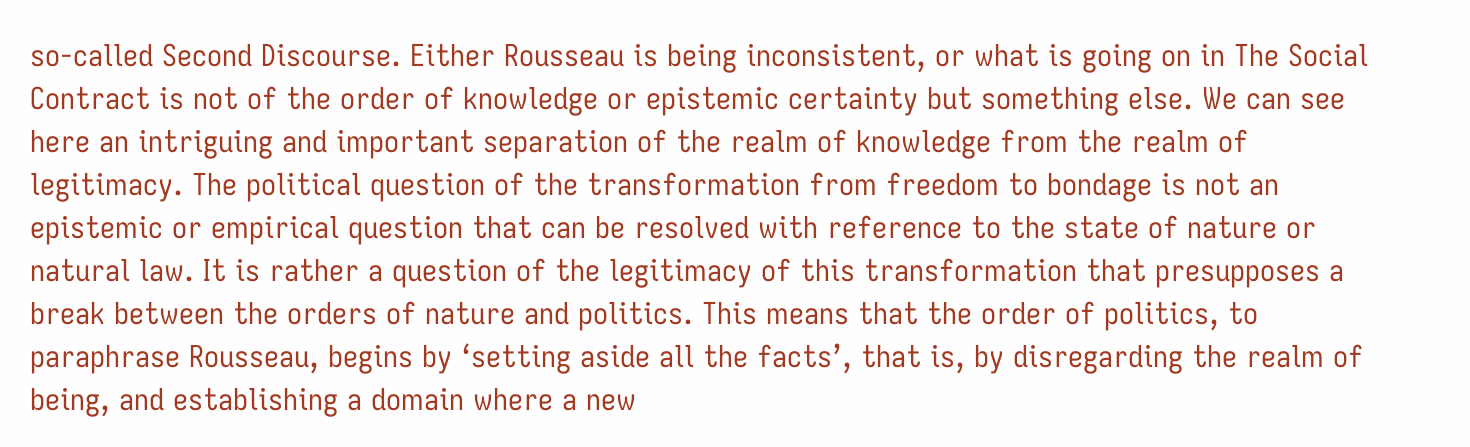so-called Second Discourse. Either Rousseau is being inconsistent, or what is going on in The Social Contract is not of the order of knowledge or epistemic certainty but something else. We can see here an intriguing and important separation of the realm of knowledge from the realm of legitimacy. The political question of the transformation from freedom to bondage is not an epistemic or empirical question that can be resolved with reference to the state of nature or natural law. It is rather a question of the legitimacy of this transformation that presupposes a break between the orders of nature and politics. This means that the order of politics, to paraphrase Rousseau, begins by ‘setting aside all the facts’, that is, by disregarding the realm of being, and establishing a domain where a new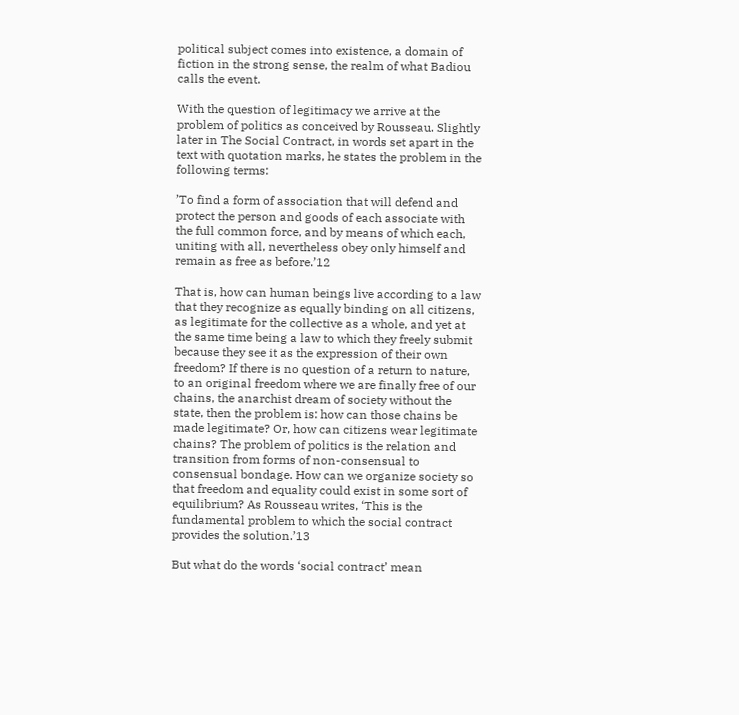political subject comes into existence, a domain of fiction in the strong sense, the realm of what Badiou calls the event.

With the question of legitimacy we arrive at the problem of politics as conceived by Rousseau. Slightly later in The Social Contract, in words set apart in the text with quotation marks, he states the problem in the following terms:

’To find a form of association that will defend and protect the person and goods of each associate with the full common force, and by means of which each, uniting with all, nevertheless obey only himself and remain as free as before.’12

That is, how can human beings live according to a law that they recognize as equally binding on all citizens, as legitimate for the collective as a whole, and yet at the same time being a law to which they freely submit because they see it as the expression of their own freedom? If there is no question of a return to nature, to an original freedom where we are finally free of our chains, the anarchist dream of society without the state, then the problem is: how can those chains be made legitimate? Or, how can citizens wear legitimate chains? The problem of politics is the relation and transition from forms of non-consensual to consensual bondage. How can we organize society so that freedom and equality could exist in some sort of equilibrium? As Rousseau writes, ‘This is the fundamental problem to which the social contract provides the solution.’13

But what do the words ‘social contract’ mean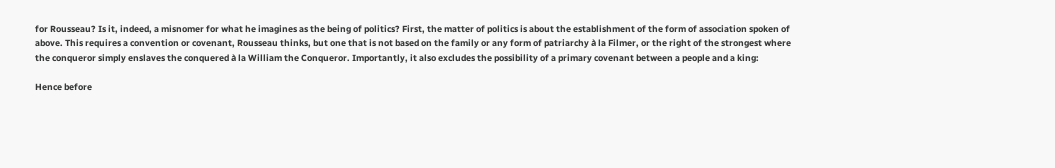for Rousseau? Is it, indeed, a misnomer for what he imagines as the being of politics? First, the matter of politics is about the establishment of the form of association spoken of above. This requires a convention or covenant, Rousseau thinks, but one that is not based on the family or any form of patriarchy à la Filmer, or the right of the strongest where the conqueror simply enslaves the conquered à la William the Conqueror. Importantly, it also excludes the possibility of a primary covenant between a people and a king:

Hence before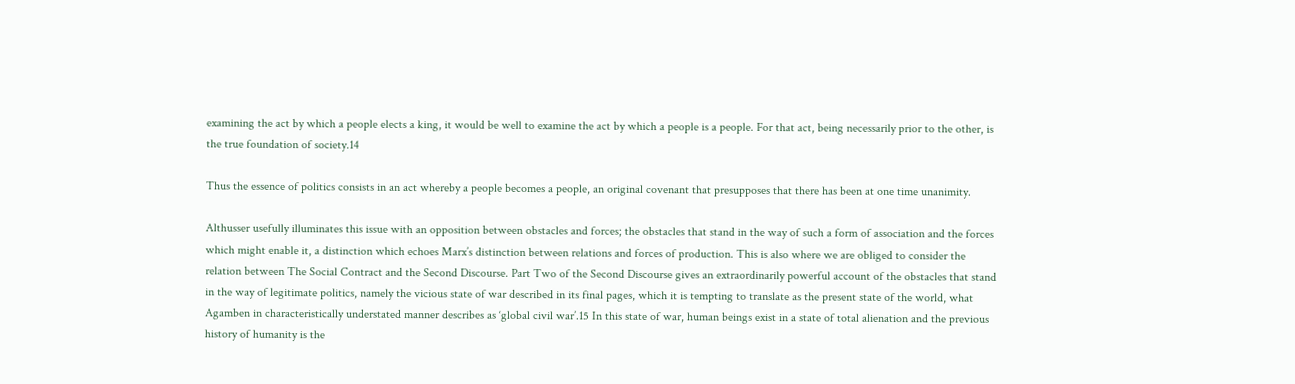examining the act by which a people elects a king, it would be well to examine the act by which a people is a people. For that act, being necessarily prior to the other, is the true foundation of society.14

Thus the essence of politics consists in an act whereby a people becomes a people, an original covenant that presupposes that there has been at one time unanimity.

Althusser usefully illuminates this issue with an opposition between obstacles and forces; the obstacles that stand in the way of such a form of association and the forces which might enable it, a distinction which echoes Marx’s distinction between relations and forces of production. This is also where we are obliged to consider the relation between The Social Contract and the Second Discourse. Part Two of the Second Discourse gives an extraordinarily powerful account of the obstacles that stand in the way of legitimate politics, namely the vicious state of war described in its final pages, which it is tempting to translate as the present state of the world, what Agamben in characteristically understated manner describes as ‘global civil war’.15 In this state of war, human beings exist in a state of total alienation and the previous history of humanity is the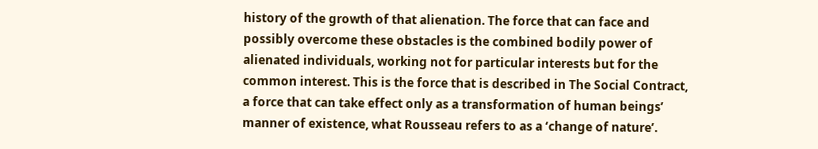history of the growth of that alienation. The force that can face and possibly overcome these obstacles is the combined bodily power of alienated individuals, working not for particular interests but for the common interest. This is the force that is described in The Social Contract, a force that can take effect only as a transformation of human beings’ manner of existence, what Rousseau refers to as a ‘change of nature’.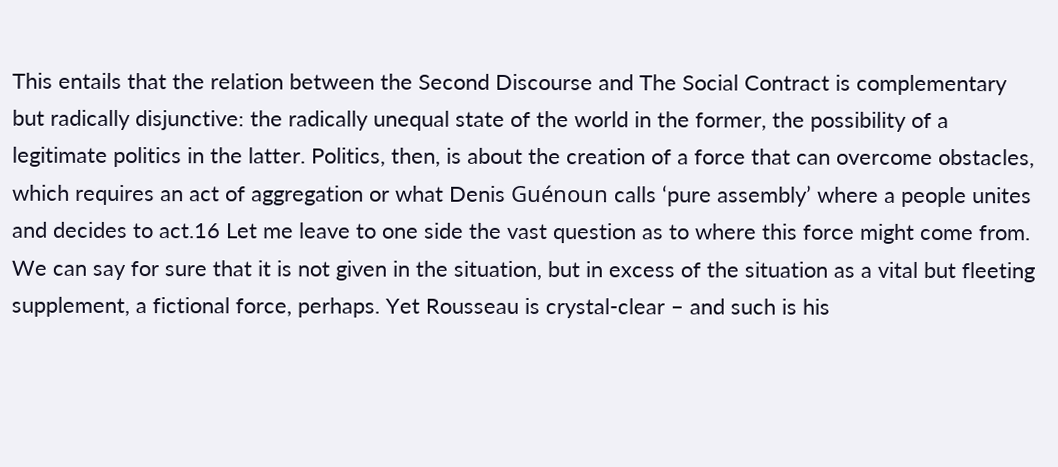This entails that the relation between the Second Discourse and The Social Contract is complementary but radically disjunctive: the radically unequal state of the world in the former, the possibility of a legitimate politics in the latter. Politics, then, is about the creation of a force that can overcome obstacles, which requires an act of aggregation or what Denis Guénoun calls ‘pure assembly’ where a people unites and decides to act.16 Let me leave to one side the vast question as to where this force might come from. We can say for sure that it is not given in the situation, but in excess of the situation as a vital but fleeting supplement, a fictional force, perhaps. Yet Rousseau is crystal-clear – and such is his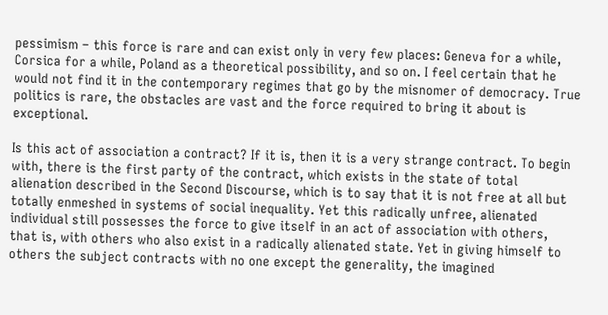pessimism – this force is rare and can exist only in very few places: Geneva for a while, Corsica for a while, Poland as a theoretical possibility, and so on. I feel certain that he would not find it in the contemporary regimes that go by the misnomer of democracy. True politics is rare, the obstacles are vast and the force required to bring it about is exceptional.

Is this act of association a contract? If it is, then it is a very strange contract. To begin with, there is the first party of the contract, which exists in the state of total alienation described in the Second Discourse, which is to say that it is not free at all but totally enmeshed in systems of social inequality. Yet this radically unfree, alienated individual still possesses the force to give itself in an act of association with others, that is, with others who also exist in a radically alienated state. Yet in giving himself to others the subject contracts with no one except the generality, the imagined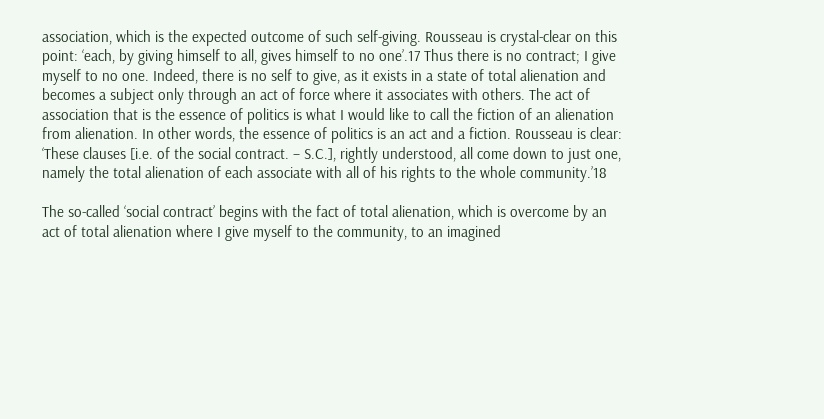association, which is the expected outcome of such self-giving. Rousseau is crystal-clear on this point: ‘each, by giving himself to all, gives himself to no one’.17 Thus there is no contract; I give myself to no one. Indeed, there is no self to give, as it exists in a state of total alienation and becomes a subject only through an act of force where it associates with others. The act of association that is the essence of politics is what I would like to call the fiction of an alienation from alienation. In other words, the essence of politics is an act and a fiction. Rousseau is clear: ‘These clauses [i.e. of the social contract. – S.C.], rightly understood, all come down to just one, namely the total alienation of each associate with all of his rights to the whole community.’18

The so-called ‘social contract’ begins with the fact of total alienation, which is overcome by an act of total alienation where I give myself to the community, to an imagined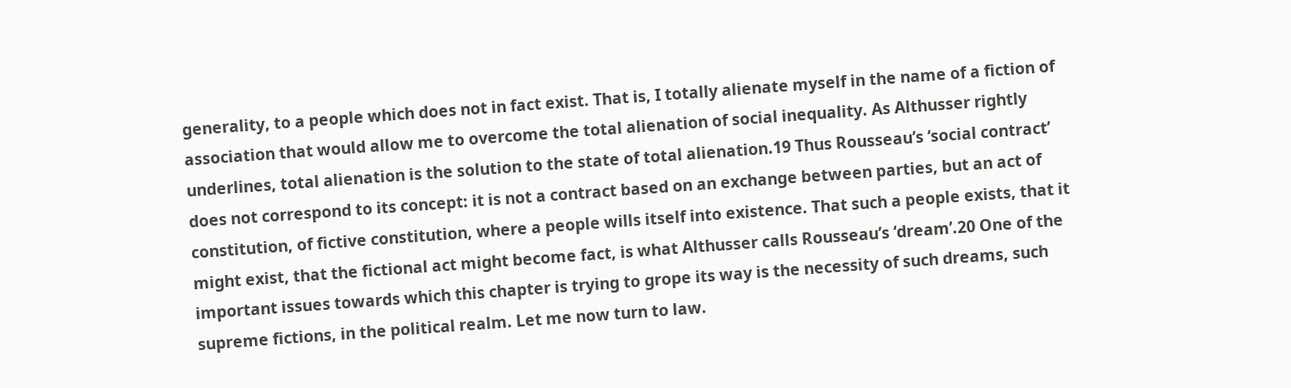generality, to a people which does not in fact exist. That is, I totally alienate myself in the name of a fiction of association that would allow me to overcome the total alienation of social inequality. As Althusser rightly underlines, total alienation is the solution to the state of total alienation.19 Thus Rousseau’s ‘social contract’ does not correspond to its concept: it is not a contract based on an exchange between parties, but an act of constitution, of fictive constitution, where a people wills itself into existence. That such a people exists, that it might exist, that the fictional act might become fact, is what Althusser calls Rousseau’s ‘dream’.20 One of the important issues towards which this chapter is trying to grope its way is the necessity of such dreams, such supreme fictions, in the political realm. Let me now turn to law.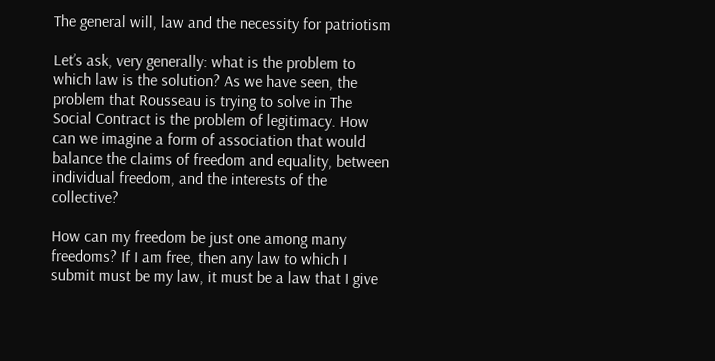The general will, law and the necessity for patriotism

Let’s ask, very generally: what is the problem to which law is the solution? As we have seen, the problem that Rousseau is trying to solve in The Social Contract is the problem of legitimacy. How can we imagine a form of association that would balance the claims of freedom and equality, between individual freedom, and the interests of the collective?

How can my freedom be just one among many freedoms? If I am free, then any law to which I submit must be my law, it must be a law that I give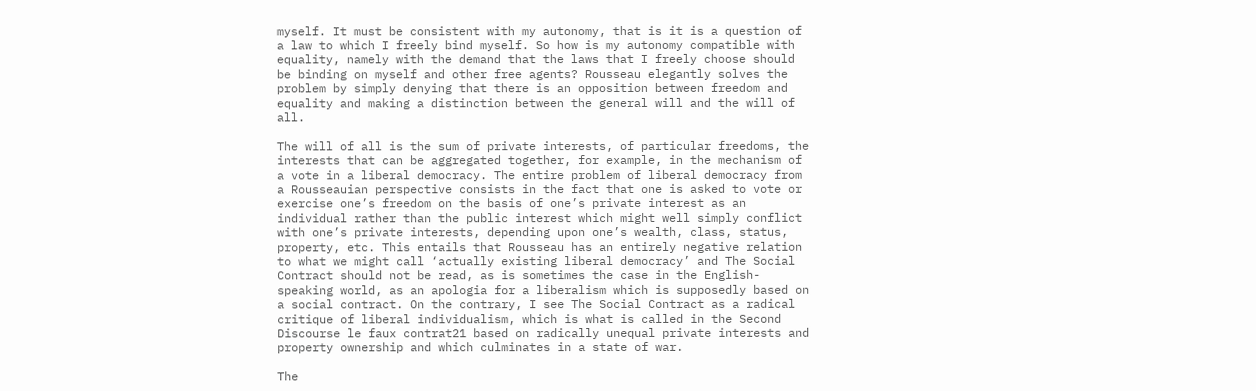myself. It must be consistent with my autonomy, that is it is a question of a law to which I freely bind myself. So how is my autonomy compatible with equality, namely with the demand that the laws that I freely choose should be binding on myself and other free agents? Rousseau elegantly solves the problem by simply denying that there is an opposition between freedom and equality and making a distinction between the general will and the will of all.

The will of all is the sum of private interests, of particular freedoms, the interests that can be aggregated together, for example, in the mechanism of a vote in a liberal democracy. The entire problem of liberal democracy from a Rousseauian perspective consists in the fact that one is asked to vote or exercise one’s freedom on the basis of one’s private interest as an individual rather than the public interest which might well simply conflict with one’s private interests, depending upon one’s wealth, class, status, property, etc. This entails that Rousseau has an entirely negative relation to what we might call ‘actually existing liberal democracy’ and The Social Contract should not be read, as is sometimes the case in the English-speaking world, as an apologia for a liberalism which is supposedly based on a social contract. On the contrary, I see The Social Contract as a radical critique of liberal individualism, which is what is called in the Second Discourse le faux contrat21 based on radically unequal private interests and property ownership and which culminates in a state of war.

The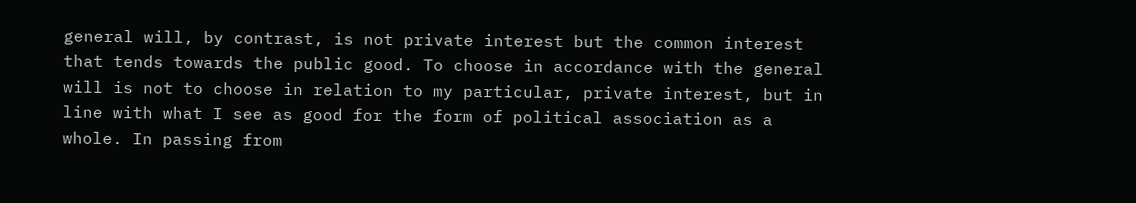general will, by contrast, is not private interest but the common interest that tends towards the public good. To choose in accordance with the general will is not to choose in relation to my particular, private interest, but in line with what I see as good for the form of political association as a whole. In passing from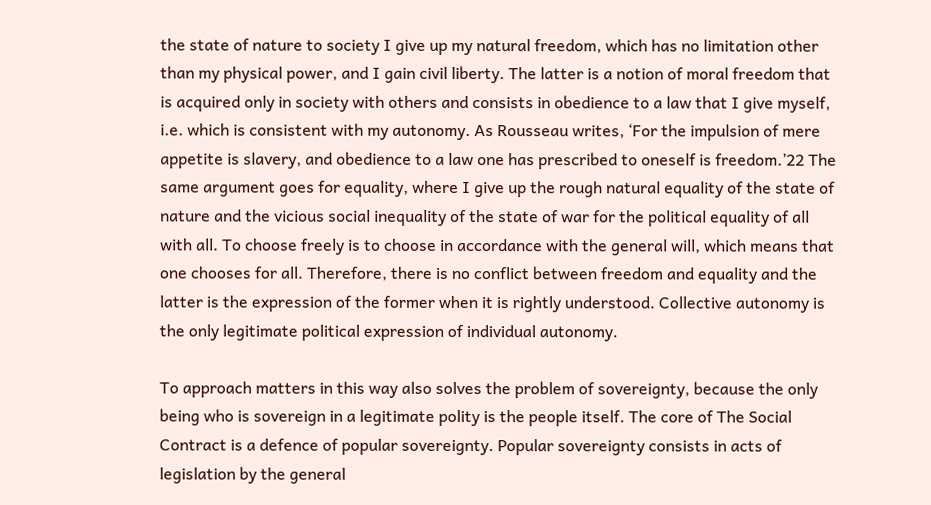the state of nature to society I give up my natural freedom, which has no limitation other than my physical power, and I gain civil liberty. The latter is a notion of moral freedom that is acquired only in society with others and consists in obedience to a law that I give myself, i.e. which is consistent with my autonomy. As Rousseau writes, ‘For the impulsion of mere appetite is slavery, and obedience to a law one has prescribed to oneself is freedom.’22 The same argument goes for equality, where I give up the rough natural equality of the state of nature and the vicious social inequality of the state of war for the political equality of all with all. To choose freely is to choose in accordance with the general will, which means that one chooses for all. Therefore, there is no conflict between freedom and equality and the latter is the expression of the former when it is rightly understood. Collective autonomy is the only legitimate political expression of individual autonomy.

To approach matters in this way also solves the problem of sovereignty, because the only being who is sovereign in a legitimate polity is the people itself. The core of The Social Contract is a defence of popular sovereignty. Popular sovereignty consists in acts of legislation by the general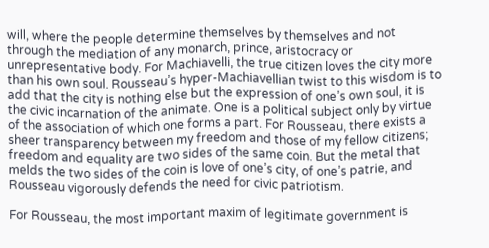will, where the people determine themselves by themselves and not through the mediation of any monarch, prince, aristocracy or unrepresentative body. For Machiavelli, the true citizen loves the city more than his own soul. Rousseau’s hyper-Machiavellian twist to this wisdom is to add that the city is nothing else but the expression of one’s own soul, it is the civic incarnation of the animate. One is a political subject only by virtue of the association of which one forms a part. For Rousseau, there exists a sheer transparency between my freedom and those of my fellow citizens; freedom and equality are two sides of the same coin. But the metal that melds the two sides of the coin is love of one’s city, of one’s patrie, and Rousseau vigorously defends the need for civic patriotism.

For Rousseau, the most important maxim of legitimate government is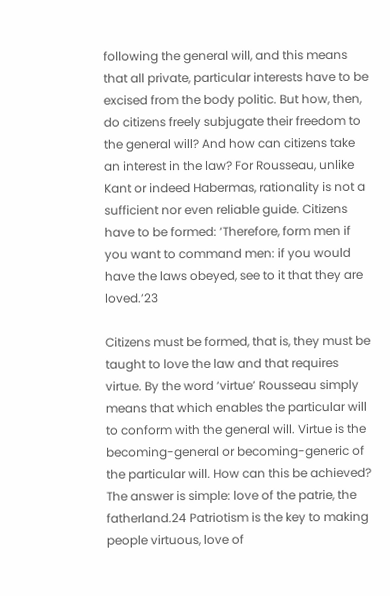following the general will, and this means that all private, particular interests have to be excised from the body politic. But how, then, do citizens freely subjugate their freedom to the general will? And how can citizens take an interest in the law? For Rousseau, unlike Kant or indeed Habermas, rationality is not a sufficient nor even reliable guide. Citizens have to be formed: ‘Therefore, form men if you want to command men: if you would have the laws obeyed, see to it that they are loved.’23

Citizens must be formed, that is, they must be taught to love the law and that requires virtue. By the word ‘virtue’ Rousseau simply means that which enables the particular will to conform with the general will. Virtue is the becoming-general or becoming-generic of the particular will. How can this be achieved? The answer is simple: love of the patrie, the fatherland.24 Patriotism is the key to making people virtuous, love of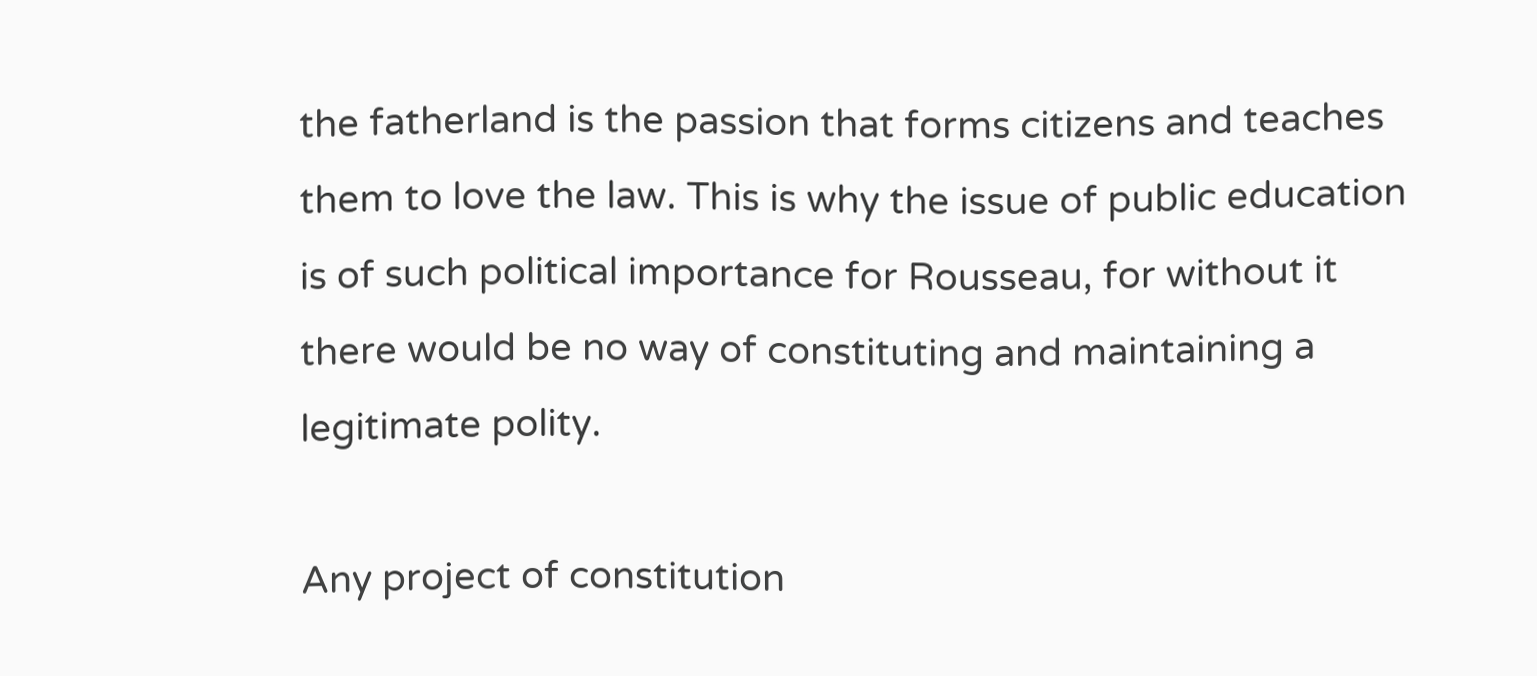the fatherland is the passion that forms citizens and teaches them to love the law. This is why the issue of public education is of such political importance for Rousseau, for without it there would be no way of constituting and maintaining a legitimate polity.

Any project of constitution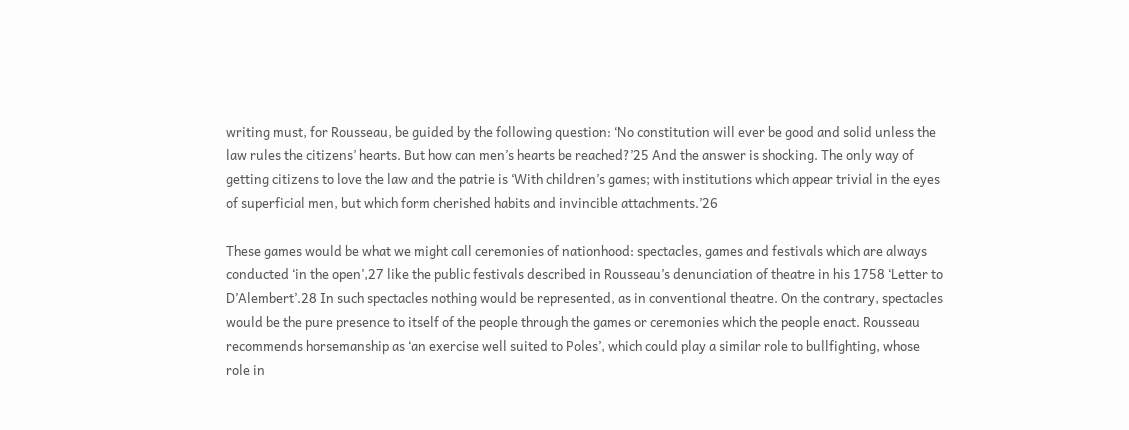writing must, for Rousseau, be guided by the following question: ‘No constitution will ever be good and solid unless the law rules the citizens’ hearts. But how can men’s hearts be reached?’25 And the answer is shocking. The only way of getting citizens to love the law and the patrie is ‘With children’s games; with institutions which appear trivial in the eyes of superficial men, but which form cherished habits and invincible attachments.’26

These games would be what we might call ceremonies of nationhood: spectacles, games and festivals which are always conducted ‘in the open’,27 like the public festivals described in Rousseau’s denunciation of theatre in his 1758 ‘Letter to D’Alembert’.28 In such spectacles nothing would be represented, as in conventional theatre. On the contrary, spectacles would be the pure presence to itself of the people through the games or ceremonies which the people enact. Rousseau recommends horsemanship as ‘an exercise well suited to Poles’, which could play a similar role to bullfighting, whose role in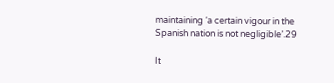maintaining ‘a certain vigour in the Spanish nation is not negligible’.29

It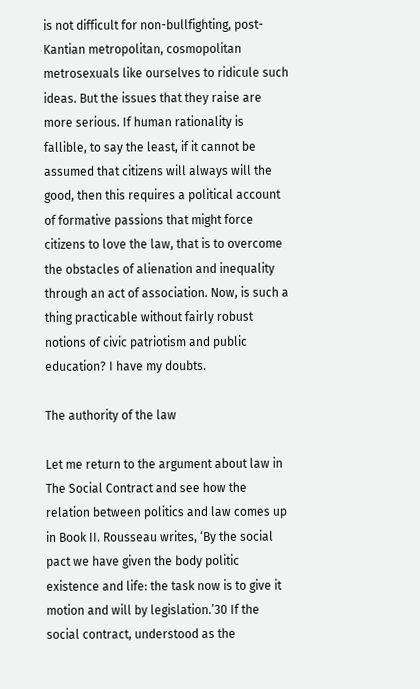is not difficult for non-bullfighting, post-Kantian metropolitan, cosmopolitan metrosexuals like ourselves to ridicule such ideas. But the issues that they raise are more serious. If human rationality is fallible, to say the least, if it cannot be assumed that citizens will always will the good, then this requires a political account of formative passions that might force citizens to love the law, that is to overcome the obstacles of alienation and inequality through an act of association. Now, is such a thing practicable without fairly robust notions of civic patriotism and public education? I have my doubts.

The authority of the law

Let me return to the argument about law in The Social Contract and see how the relation between politics and law comes up in Book II. Rousseau writes, ‘By the social pact we have given the body politic existence and life: the task now is to give it motion and will by legislation.’30 If the social contract, understood as the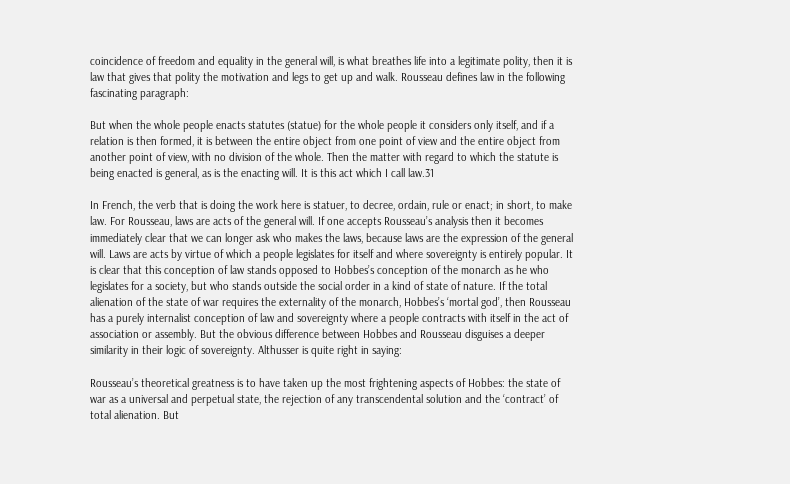coincidence of freedom and equality in the general will, is what breathes life into a legitimate polity, then it is law that gives that polity the motivation and legs to get up and walk. Rousseau defines law in the following fascinating paragraph:

But when the whole people enacts statutes (statue) for the whole people it considers only itself, and if a relation is then formed, it is between the entire object from one point of view and the entire object from another point of view, with no division of the whole. Then the matter with regard to which the statute is being enacted is general, as is the enacting will. It is this act which I call law.31

In French, the verb that is doing the work here is statuer, to decree, ordain, rule or enact; in short, to make law. For Rousseau, laws are acts of the general will. If one accepts Rousseau’s analysis then it becomes immediately clear that we can longer ask who makes the laws, because laws are the expression of the general will. Laws are acts by virtue of which a people legislates for itself and where sovereignty is entirely popular. It is clear that this conception of law stands opposed to Hobbes’s conception of the monarch as he who legislates for a society, but who stands outside the social order in a kind of state of nature. If the total alienation of the state of war requires the externality of the monarch, Hobbes’s ‘mortal god’, then Rousseau has a purely internalist conception of law and sovereignty where a people contracts with itself in the act of association or assembly. But the obvious difference between Hobbes and Rousseau disguises a deeper similarity in their logic of sovereignty. Althusser is quite right in saying:

Rousseau’s theoretical greatness is to have taken up the most frightening aspects of Hobbes: the state of war as a universal and perpetual state, the rejection of any transcendental solution and the ‘contract’ of total alienation. But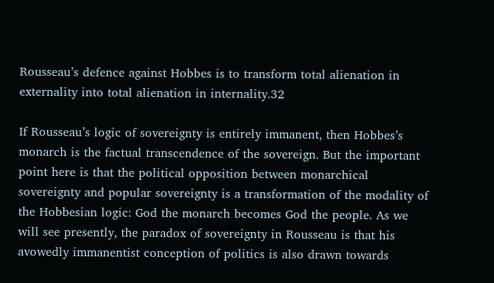Rousseau’s defence against Hobbes is to transform total alienation in externality into total alienation in internality.32

If Rousseau’s logic of sovereignty is entirely immanent, then Hobbes’s monarch is the factual transcendence of the sovereign. But the important point here is that the political opposition between monarchical sovereignty and popular sovereignty is a transformation of the modality of the Hobbesian logic: God the monarch becomes God the people. As we will see presently, the paradox of sovereignty in Rousseau is that his avowedly immanentist conception of politics is also drawn towards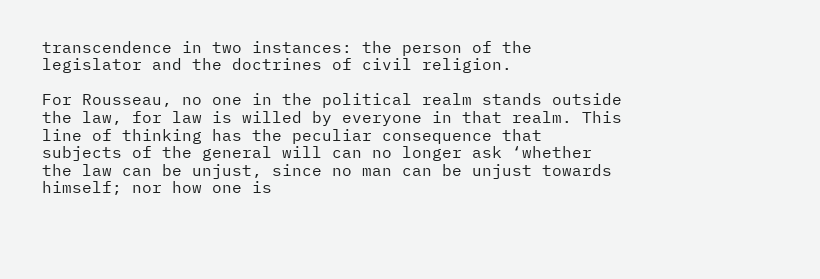transcendence in two instances: the person of the legislator and the doctrines of civil religion.

For Rousseau, no one in the political realm stands outside the law, for law is willed by everyone in that realm. This line of thinking has the peculiar consequence that subjects of the general will can no longer ask ‘whether the law can be unjust, since no man can be unjust towards himself; nor how one is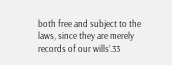both free and subject to the laws, since they are merely records of our wills’.33